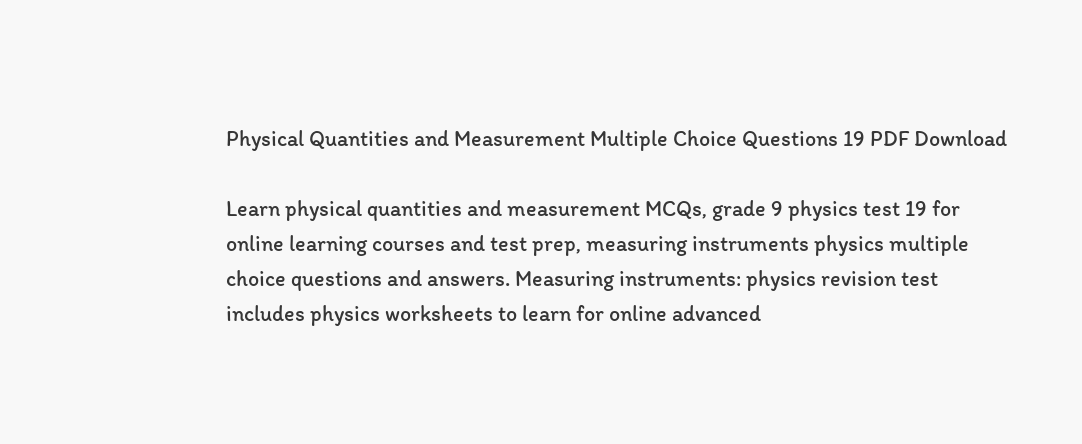Physical Quantities and Measurement Multiple Choice Questions 19 PDF Download

Learn physical quantities and measurement MCQs, grade 9 physics test 19 for online learning courses and test prep, measuring instruments physics multiple choice questions and answers. Measuring instruments: physics revision test includes physics worksheets to learn for online advanced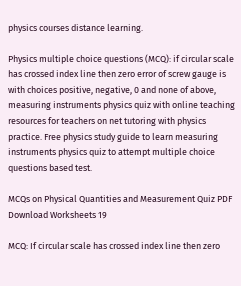physics courses distance learning.

Physics multiple choice questions (MCQ): if circular scale has crossed index line then zero error of screw gauge is with choices positive, negative, 0 and none of above, measuring instruments physics quiz with online teaching resources for teachers on net tutoring with physics practice. Free physics study guide to learn measuring instruments physics quiz to attempt multiple choice questions based test.

MCQs on Physical Quantities and Measurement Quiz PDF Download Worksheets 19

MCQ: If circular scale has crossed index line then zero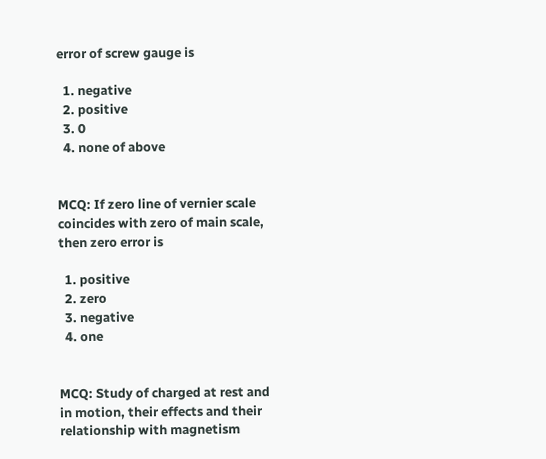error of screw gauge is

  1. negative
  2. positive
  3. 0
  4. none of above


MCQ: If zero line of vernier scale coincides with zero of main scale, then zero error is

  1. positive
  2. zero
  3. negative
  4. one


MCQ: Study of charged at rest and in motion, their effects and their relationship with magnetism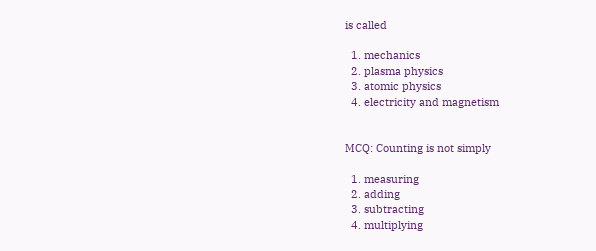is called

  1. mechanics
  2. plasma physics
  3. atomic physics
  4. electricity and magnetism


MCQ: Counting is not simply

  1. measuring
  2. adding
  3. subtracting
  4. multiplying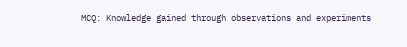MCQ: Knowledge gained through observations and experiments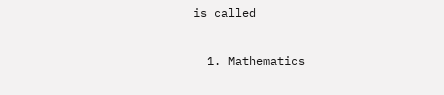is called

  1. Mathematics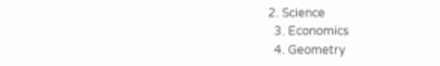2. Science
  3. Economics
  4. Geometry